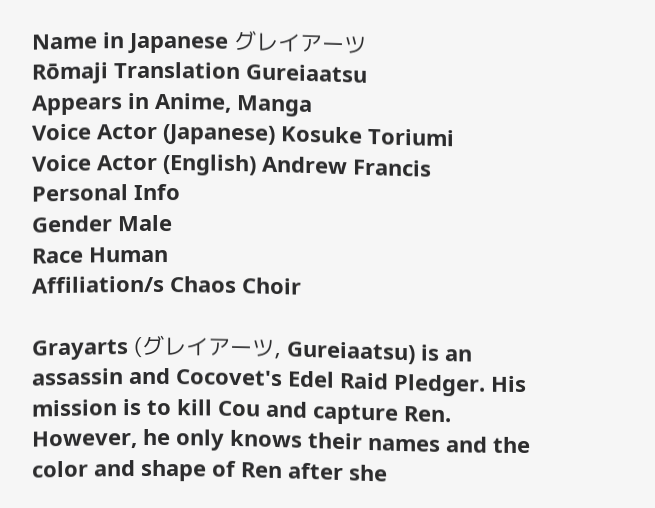Name in Japanese グレイアーツ
Rōmaji Translation Gureiaatsu
Appears in Anime, Manga
Voice Actor (Japanese) Kosuke Toriumi
Voice Actor (English) Andrew Francis
Personal Info
Gender Male
Race Human
Affiliation/s Chaos Choir

Grayarts (グレイアーツ, Gureiaatsu) is an assassin and Cocovet's Edel Raid Pledger. His mission is to kill Cou and capture Ren. However, he only knows their names and the color and shape of Ren after she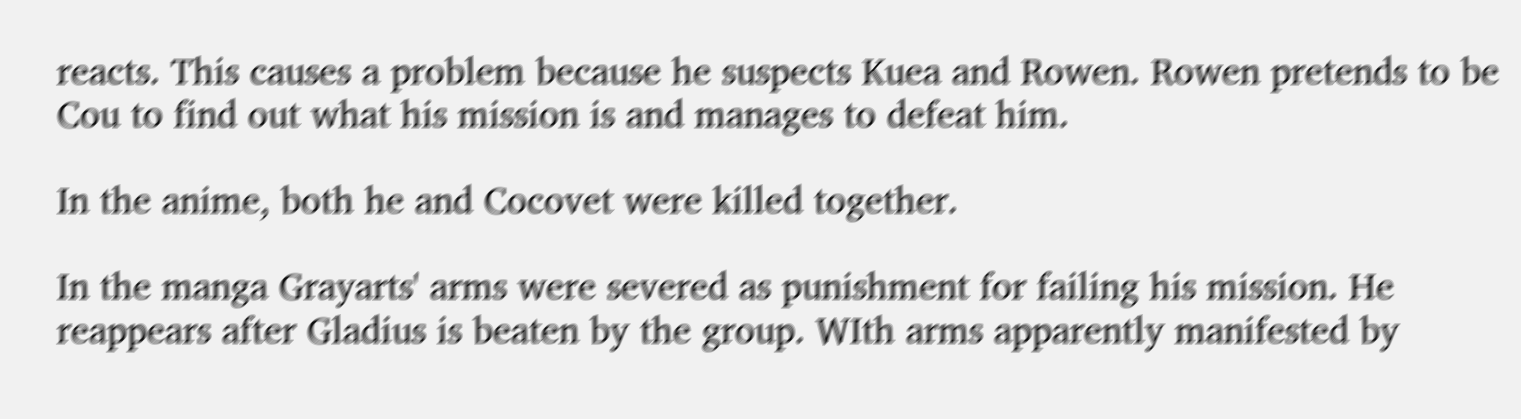reacts. This causes a problem because he suspects Kuea and Rowen. Rowen pretends to be Cou to find out what his mission is and manages to defeat him.

In the anime, both he and Cocovet were killed together.

In the manga Grayarts' arms were severed as punishment for failing his mission. He reappears after Gladius is beaten by the group. WIth arms apparently manifested by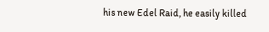his new Edel Raid, he easily killed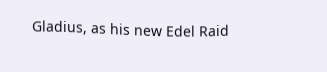Gladius, as his new Edel Raid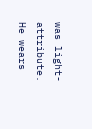was light-attribute. He wears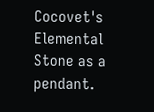Cocovet's Elemental Stone as a pendant.